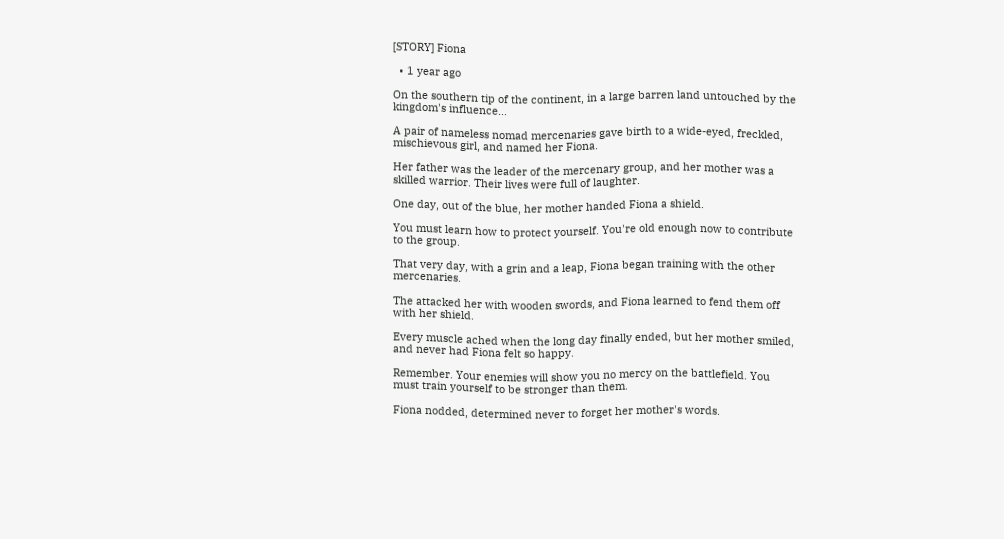[STORY] Fiona

  • 1 year ago

On the southern tip of the continent, in a large barren land untouched by the kingdom's influence...

A pair of nameless nomad mercenaries gave birth to a wide-eyed, freckled, mischievous girl, and named her Fiona.

Her father was the leader of the mercenary group, and her mother was a skilled warrior. Their lives were full of laughter.

One day, out of the blue, her mother handed Fiona a shield.

You must learn how to protect yourself. You're old enough now to contribute to the group.

That very day, with a grin and a leap, Fiona began training with the other mercenaries.

The attacked her with wooden swords, and Fiona learned to fend them off with her shield.

Every muscle ached when the long day finally ended, but her mother smiled, and never had Fiona felt so happy.

Remember. Your enemies will show you no mercy on the battlefield. You must train yourself to be stronger than them.

Fiona nodded, determined never to forget her mother's words.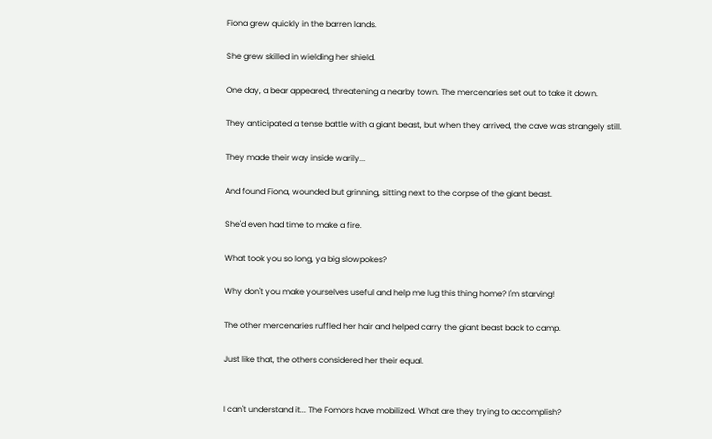Fiona grew quickly in the barren lands.

She grew skilled in wielding her shield.

One day, a bear appeared, threatening a nearby town. The mercenaries set out to take it down.

They anticipated a tense battle with a giant beast, but when they arrived, the cave was strangely still.

They made their way inside warily...

And found Fiona, wounded but grinning, sitting next to the corpse of the giant beast.

She'd even had time to make a fire.

What took you so long, ya big slowpokes?

Why don't you make yourselves useful and help me lug this thing home? I'm starving!

The other mercenaries ruffled her hair and helped carry the giant beast back to camp.

Just like that, the others considered her their equal.


I can't understand it... The Fomors have mobilized. What are they trying to accomplish?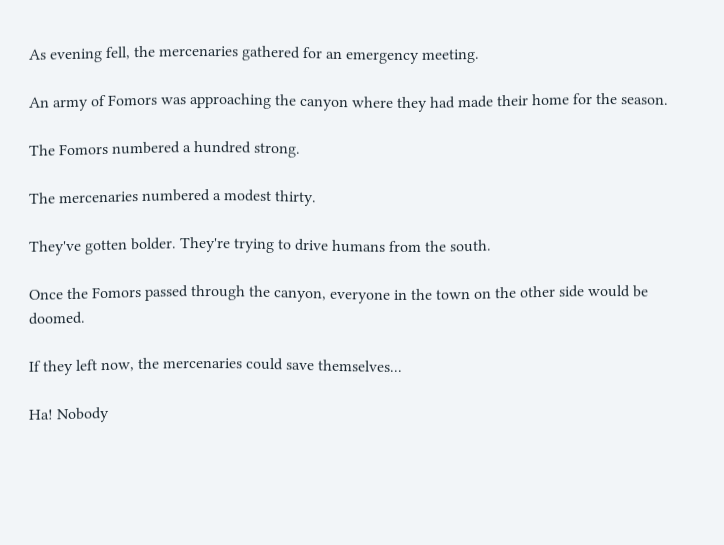As evening fell, the mercenaries gathered for an emergency meeting.

An army of Fomors was approaching the canyon where they had made their home for the season.

The Fomors numbered a hundred strong.

The mercenaries numbered a modest thirty.

They've gotten bolder. They're trying to drive humans from the south.

Once the Fomors passed through the canyon, everyone in the town on the other side would be doomed.

If they left now, the mercenaries could save themselves...

Ha! Nobody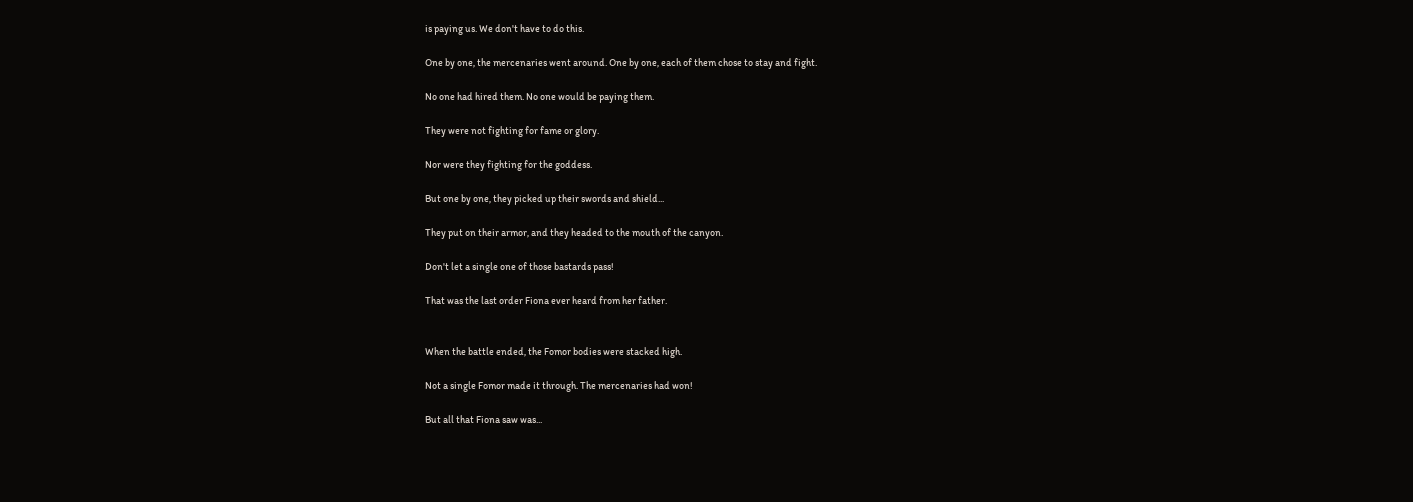is paying us. We don't have to do this.

One by one, the mercenaries went around. One by one, each of them chose to stay and fight.

No one had hired them. No one would be paying them.

They were not fighting for fame or glory.

Nor were they fighting for the goddess.

But one by one, they picked up their swords and shield...

They put on their armor, and they headed to the mouth of the canyon.

Don't let a single one of those bastards pass!

That was the last order Fiona ever heard from her father.


When the battle ended, the Fomor bodies were stacked high.

Not a single Fomor made it through. The mercenaries had won!

But all that Fiona saw was...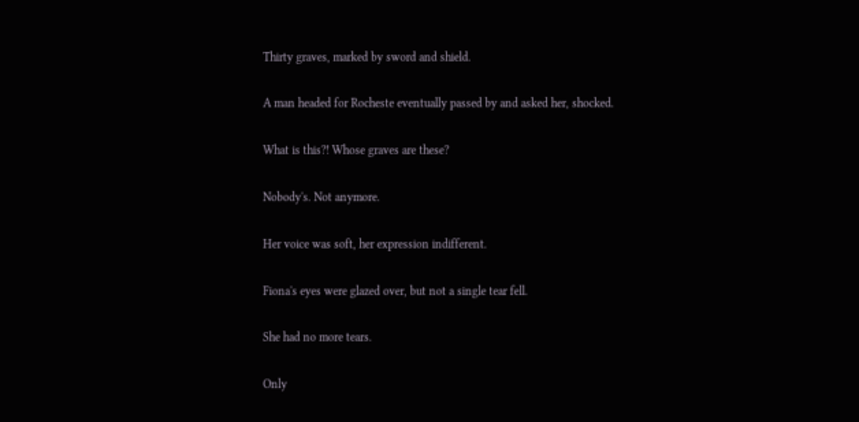Thirty graves, marked by sword and shield.

A man headed for Rocheste eventually passed by and asked her, shocked.

What is this?! Whose graves are these?

Nobody's. Not anymore.

Her voice was soft, her expression indifferent.

Fiona's eyes were glazed over, but not a single tear fell.

She had no more tears.

Only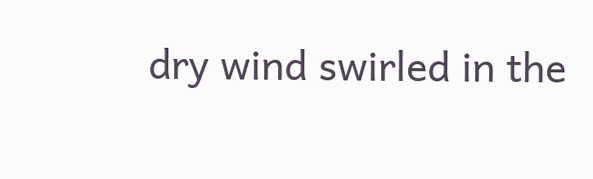dry wind swirled in the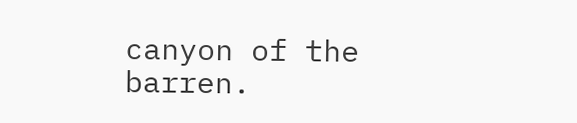canyon of the barren.